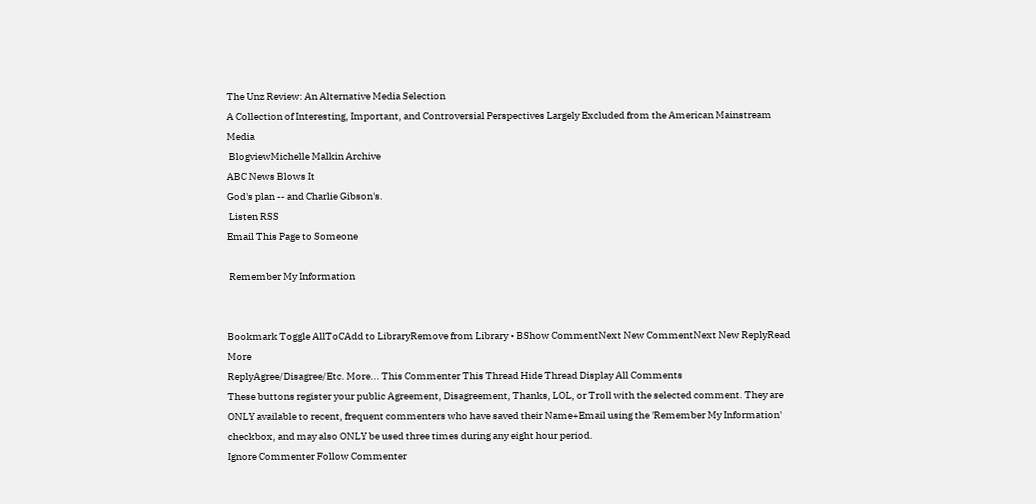The Unz Review: An Alternative Media Selection
A Collection of Interesting, Important, and Controversial Perspectives Largely Excluded from the American Mainstream Media
 BlogviewMichelle Malkin Archive
ABC News Blows It
God's plan -- and Charlie Gibson's.
 Listen RSS
Email This Page to Someone

 Remember My Information


Bookmark Toggle AllToCAdd to LibraryRemove from Library • BShow CommentNext New CommentNext New ReplyRead More
ReplyAgree/Disagree/Etc. More... This Commenter This Thread Hide Thread Display All Comments
These buttons register your public Agreement, Disagreement, Thanks, LOL, or Troll with the selected comment. They are ONLY available to recent, frequent commenters who have saved their Name+Email using the 'Remember My Information' checkbox, and may also ONLY be used three times during any eight hour period.
Ignore Commenter Follow Commenter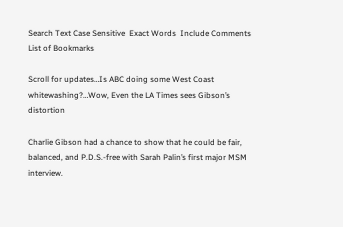Search Text Case Sensitive  Exact Words  Include Comments
List of Bookmarks

Scroll for updates…Is ABC doing some West Coast whitewashing?…Wow, Even the LA Times sees Gibson’s distortion

Charlie Gibson had a chance to show that he could be fair, balanced, and P.D.S.-free with Sarah Palin’s first major MSM interview.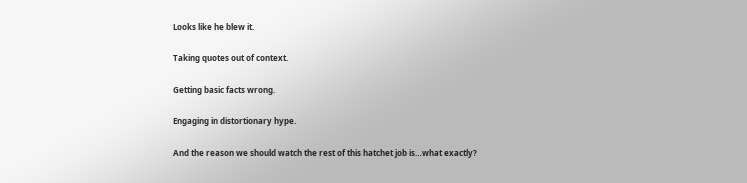Looks like he blew it.

Taking quotes out of context.

Getting basic facts wrong.

Engaging in distortionary hype.

And the reason we should watch the rest of this hatchet job is…what exactly?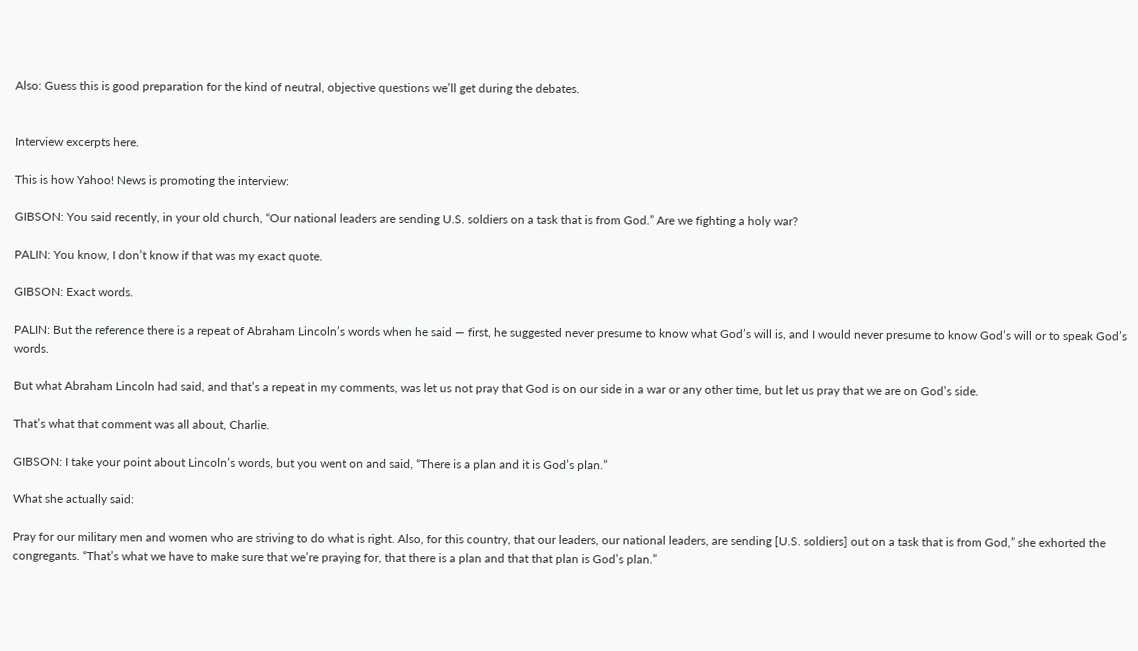Also: Guess this is good preparation for the kind of neutral, objective questions we’ll get during the debates.


Interview excerpts here.

This is how Yahoo! News is promoting the interview:

GIBSON: You said recently, in your old church, “Our national leaders are sending U.S. soldiers on a task that is from God.” Are we fighting a holy war?

PALIN: You know, I don’t know if that was my exact quote.

GIBSON: Exact words.

PALIN: But the reference there is a repeat of Abraham Lincoln’s words when he said — first, he suggested never presume to know what God’s will is, and I would never presume to know God’s will or to speak God’s words.

But what Abraham Lincoln had said, and that’s a repeat in my comments, was let us not pray that God is on our side in a war or any other time, but let us pray that we are on God’s side.

That’s what that comment was all about, Charlie.

GIBSON: I take your point about Lincoln’s words, but you went on and said, “There is a plan and it is God’s plan.”

What she actually said:

Pray for our military men and women who are striving to do what is right. Also, for this country, that our leaders, our national leaders, are sending [U.S. soldiers] out on a task that is from God,” she exhorted the congregants. “That’s what we have to make sure that we’re praying for, that there is a plan and that that plan is God’s plan.”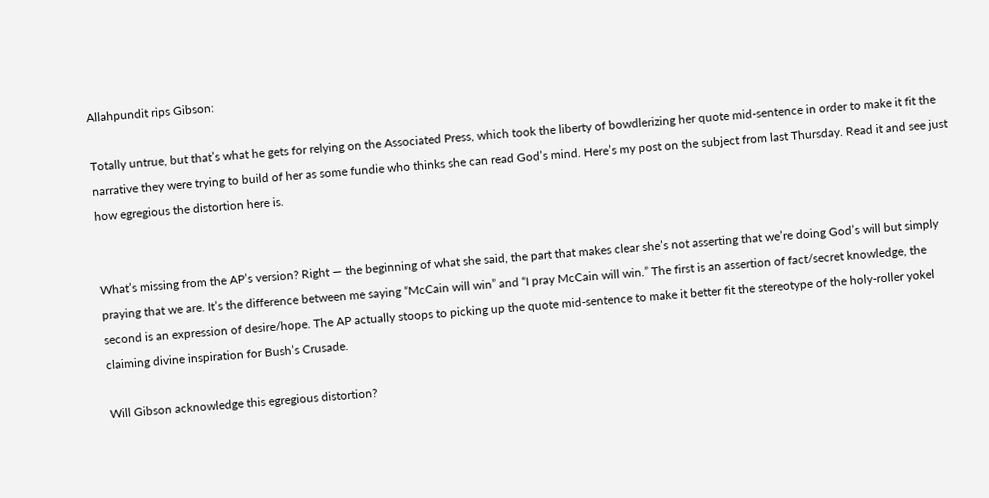Allahpundit rips Gibson:

Totally untrue, but that’s what he gets for relying on the Associated Press, which took the liberty of bowdlerizing her quote mid-sentence in order to make it fit the narrative they were trying to build of her as some fundie who thinks she can read God’s mind. Here’s my post on the subject from last Thursday. Read it and see just how egregious the distortion here is.


What’s missing from the AP’s version? Right — the beginning of what she said, the part that makes clear she’s not asserting that we’re doing God’s will but simply praying that we are. It’s the difference between me saying “McCain will win” and “I pray McCain will win.” The first is an assertion of fact/secret knowledge, the second is an expression of desire/hope. The AP actually stoops to picking up the quote mid-sentence to make it better fit the stereotype of the holy-roller yokel claiming divine inspiration for Bush’s Crusade.

Will Gibson acknowledge this egregious distortion?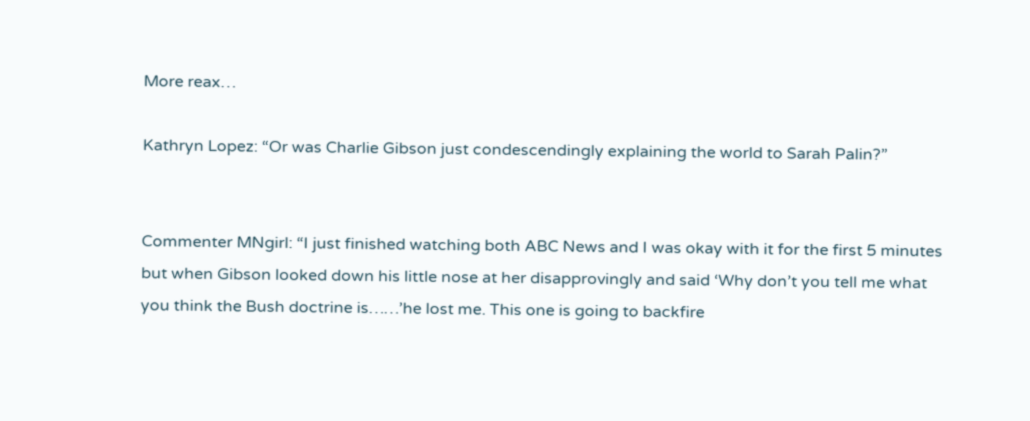More reax…

Kathryn Lopez: “Or was Charlie Gibson just condescendingly explaining the world to Sarah Palin?”


Commenter MNgirl: “I just finished watching both ABC News and I was okay with it for the first 5 minutes but when Gibson looked down his little nose at her disapprovingly and said ‘Why don’t you tell me what you think the Bush doctrine is……’he lost me. This one is going to backfire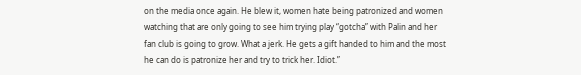on the media once again. He blew it, women hate being patronized and women watching that are only going to see him trying play “gotcha” with Palin and her fan club is going to grow. What a jerk. He gets a gift handed to him and the most he can do is patronize her and try to trick her. Idiot.”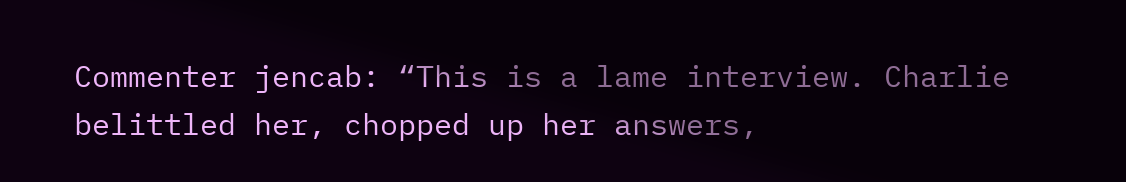Commenter jencab: “This is a lame interview. Charlie belittled her, chopped up her answers,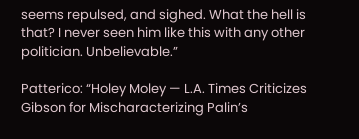seems repulsed, and sighed. What the hell is that? I never seen him like this with any other politician. Unbelievable.”

Patterico: “Holey Moley — L.A. Times Criticizes Gibson for Mischaracterizing Palin’s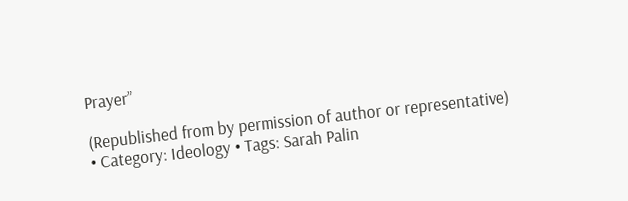Prayer”

(Republished from by permission of author or representative)
• Category: Ideology • Tags: Sarah Palin